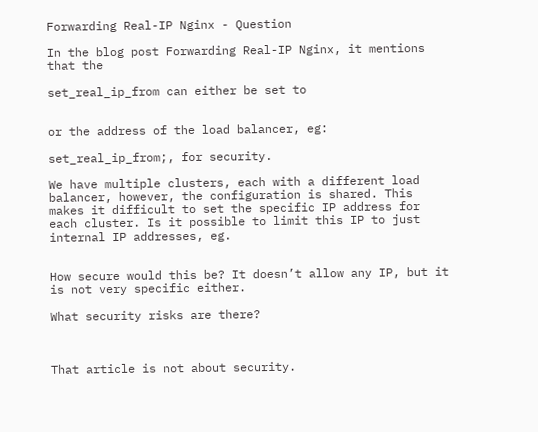Forwarding Real-IP Nginx - Question

In the blog post Forwarding Real-IP Nginx, it mentions that the

set_real_ip_from can either be set to


or the address of the load balancer, eg:

set_real_ip_from;, for security.

We have multiple clusters, each with a different load balancer, however, the configuration is shared. This makes it difficult to set the specific IP address for each cluster. Is it possible to limit this IP to just internal IP addresses, eg.


How secure would this be? It doesn’t allow any IP, but it is not very specific either.

What security risks are there?



That article is not about security.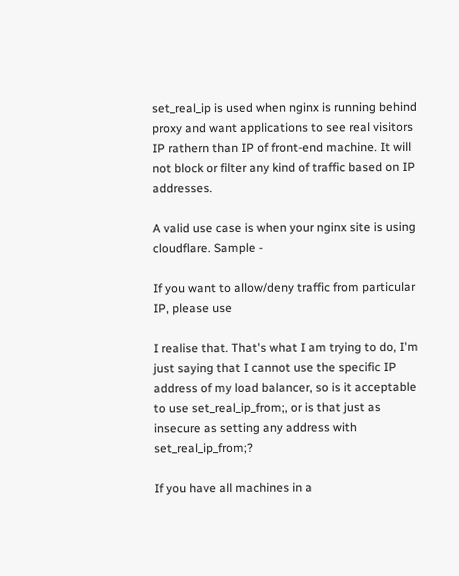set_real_ip is used when nginx is running behind proxy and want applications to see real visitors IP rathern than IP of front-end machine. It will not block or filter any kind of traffic based on IP addresses.

A valid use case is when your nginx site is using cloudflare. Sample -

If you want to allow/deny traffic from particular IP, please use

I realise that. That's what I am trying to do, I'm just saying that I cannot use the specific IP address of my load balancer, so is it acceptable to use set_real_ip_from;, or is that just as insecure as setting any address with set_real_ip_from;?

If you have all machines in a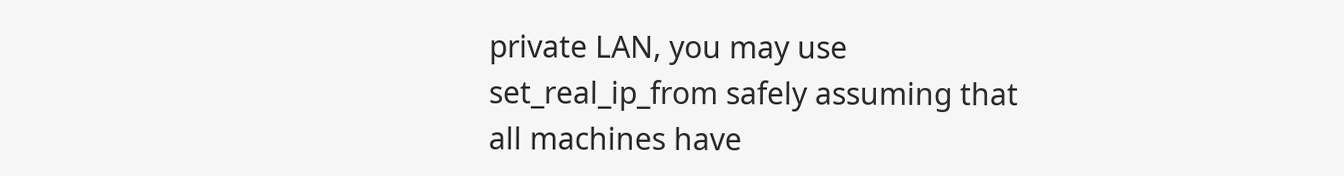private LAN, you may use set_real_ip_from safely assuming that all machines have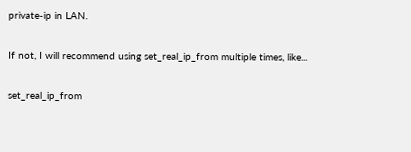private-ip in LAN.

If not, I will recommend using set_real_ip_from multiple times, like...

set_real_ip_from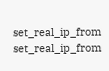set_real_ip_from set_real_ip_from